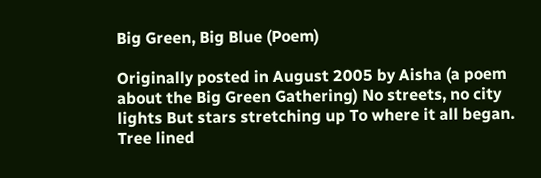Big Green, Big Blue (Poem)

Originally posted in August 2005 by Aisha (a poem about the Big Green Gathering) No streets, no city lights But stars stretching up To where it all began. Tree lined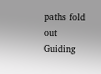paths fold out Guiding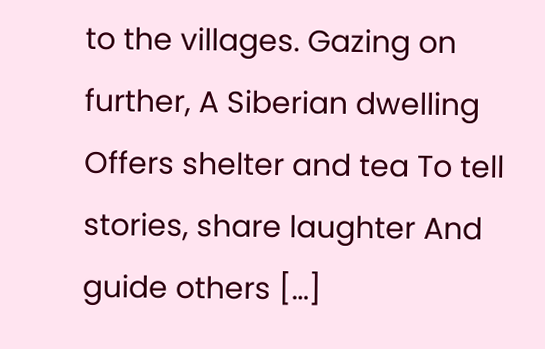to the villages. Gazing on further, A Siberian dwelling Offers shelter and tea To tell stories, share laughter And guide others […]